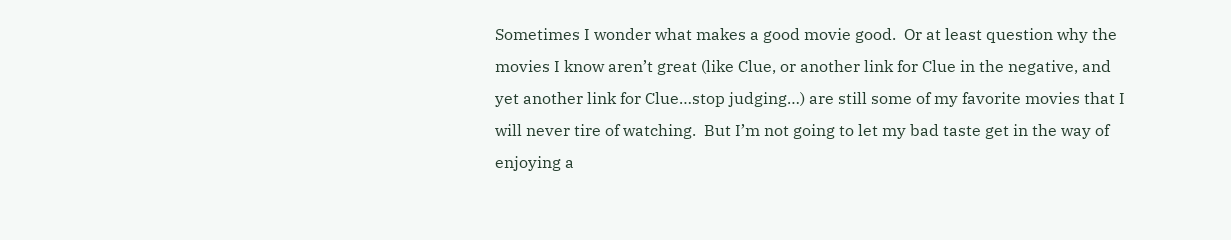Sometimes I wonder what makes a good movie good.  Or at least question why the movies I know aren’t great (like Clue, or another link for Clue in the negative, and yet another link for Clue…stop judging…) are still some of my favorite movies that I will never tire of watching.  But I’m not going to let my bad taste get in the way of enjoying a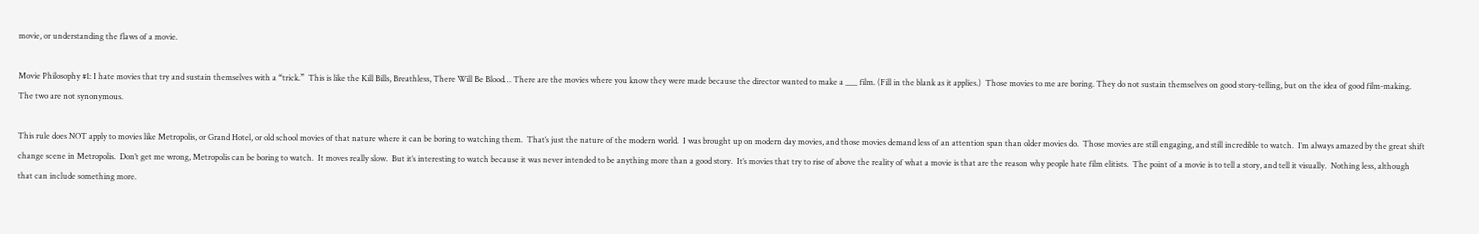movie, or understanding the flaws of a movie.

Movie Philosophy #1: I hate movies that try and sustain themselves with a “trick.”  This is like the Kill Bills, Breathless, There Will Be Blood… There are the movies where you know they were made because the director wanted to make a ___ film. (Fill in the blank as it applies.)  Those movies to me are boring. They do not sustain themselves on good story-telling, but on the idea of good film-making.  The two are not synonymous.

This rule does NOT apply to movies like Metropolis, or Grand Hotel, or old school movies of that nature where it can be boring to watching them.  That’s just the nature of the modern world.  I was brought up on modern day movies, and those movies demand less of an attention span than older movies do.  Those movies are still engaging, and still incredible to watch.  I’m always amazed by the great shift change scene in Metropolis.  Don’t get me wrong, Metropolis can be boring to watch.  It moves really slow.  But it’s interesting to watch because it was never intended to be anything more than a good story.  It’s movies that try to rise of above the reality of what a movie is that are the reason why people hate film elitists.  The point of a movie is to tell a story, and tell it visually.  Nothing less, although that can include something more.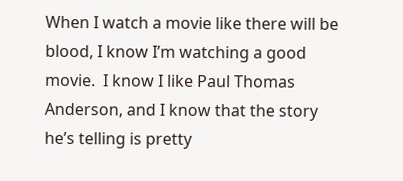When I watch a movie like there will be blood, I know I’m watching a good movie.  I know I like Paul Thomas Anderson, and I know that the story he’s telling is pretty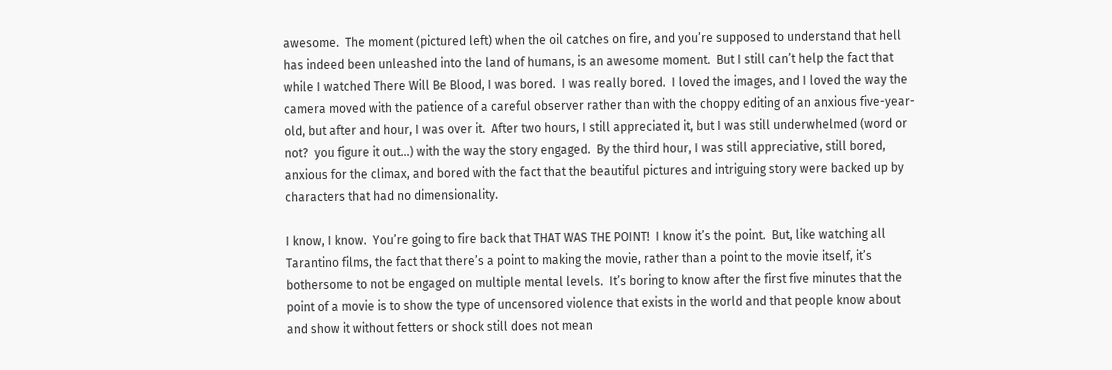awesome.  The moment (pictured left) when the oil catches on fire, and you’re supposed to understand that hell has indeed been unleashed into the land of humans, is an awesome moment.  But I still can’t help the fact that while I watched There Will Be Blood, I was bored.  I was really bored.  I loved the images, and I loved the way the camera moved with the patience of a careful observer rather than with the choppy editing of an anxious five-year-old, but after and hour, I was over it.  After two hours, I still appreciated it, but I was still underwhelmed (word or not?  you figure it out…) with the way the story engaged.  By the third hour, I was still appreciative, still bored, anxious for the climax, and bored with the fact that the beautiful pictures and intriguing story were backed up by characters that had no dimensionality.

I know, I know.  You’re going to fire back that THAT WAS THE POINT!  I know it’s the point.  But, like watching all Tarantino films, the fact that there’s a point to making the movie, rather than a point to the movie itself, it’s bothersome to not be engaged on multiple mental levels.  It’s boring to know after the first five minutes that the point of a movie is to show the type of uncensored violence that exists in the world and that people know about and show it without fetters or shock still does not mean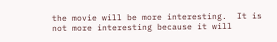the movie will be more interesting.  It is not more interesting because it will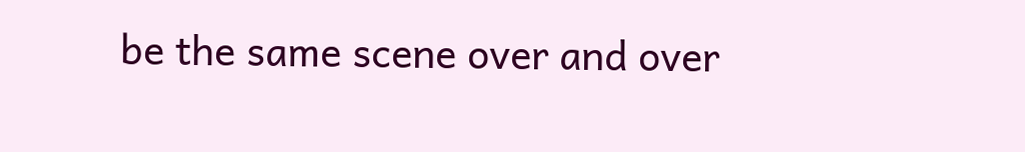be the same scene over and over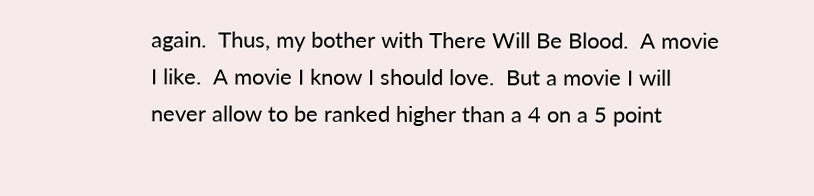again.  Thus, my bother with There Will Be Blood.  A movie I like.  A movie I know I should love.  But a movie I will never allow to be ranked higher than a 4 on a 5 point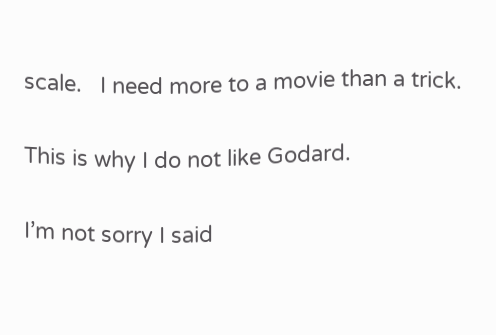scale.   I need more to a movie than a trick.

This is why I do not like Godard.

I’m not sorry I said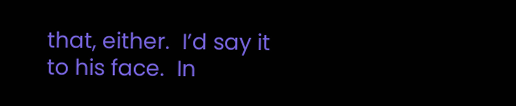that, either.  I’d say it to his face.  In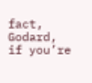fact, Godard, if you’re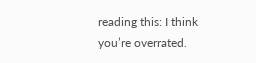reading this: I think you’re overrated.